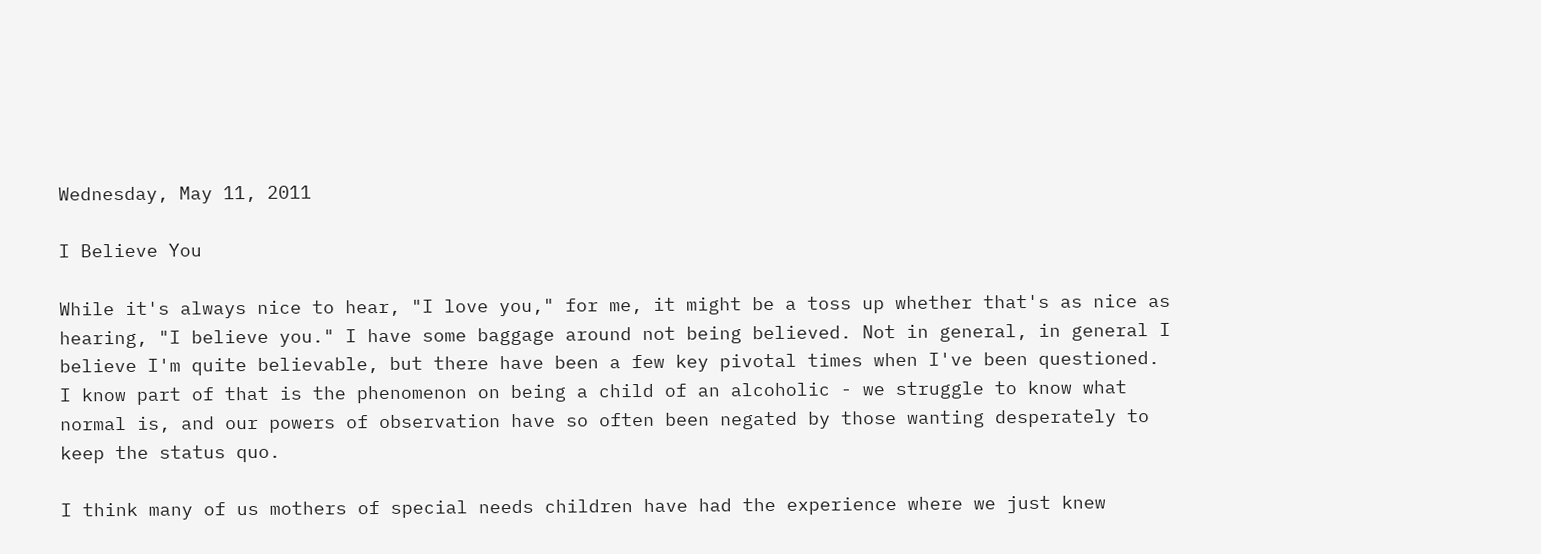Wednesday, May 11, 2011

I Believe You

While it's always nice to hear, "I love you," for me, it might be a toss up whether that's as nice as hearing, "I believe you." I have some baggage around not being believed. Not in general, in general I believe I'm quite believable, but there have been a few key pivotal times when I've been questioned. I know part of that is the phenomenon on being a child of an alcoholic - we struggle to know what normal is, and our powers of observation have so often been negated by those wanting desperately to keep the status quo.

I think many of us mothers of special needs children have had the experience where we just knew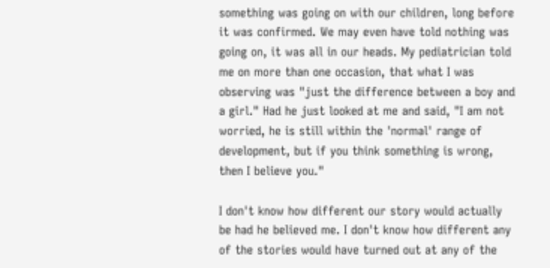something was going on with our children, long before it was confirmed. We may even have told nothing was going on, it was all in our heads. My pediatrician told me on more than one occasion, that what I was observing was "just the difference between a boy and a girl." Had he just looked at me and said, "I am not worried, he is still within the 'normal' range of development, but if you think something is wrong, then I believe you."

I don't know how different our story would actually be had he believed me. I don't know how different any of the stories would have turned out at any of the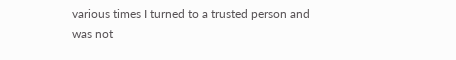various times I turned to a trusted person and was not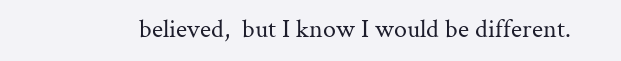believed,  but I know I would be different.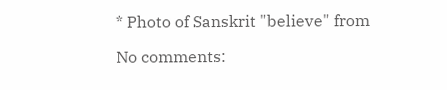* Photo of Sanskrit "believe" from

No comments: